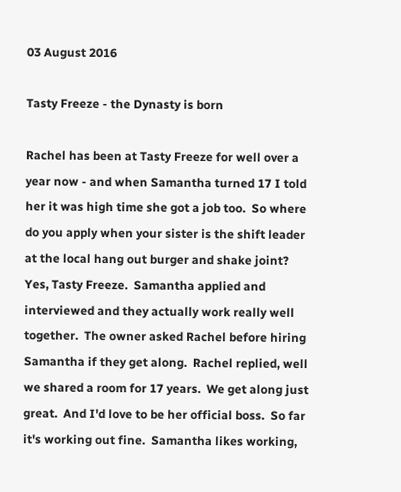03 August 2016

Tasty Freeze - the Dynasty is born

Rachel has been at Tasty Freeze for well over a year now - and when Samantha turned 17 I told her it was high time she got a job too.  So where do you apply when your sister is the shift leader at the local hang out burger and shake joint?  Yes, Tasty Freeze.  Samantha applied and interviewed and they actually work really well together.  The owner asked Rachel before hiring Samantha if they get along.  Rachel replied, well we shared a room for 17 years.  We get along just great.  And I'd love to be her official boss.  So far it's working out fine.  Samantha likes working,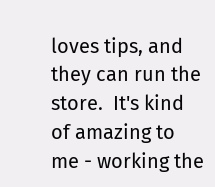loves tips, and they can run the store.  It's kind of amazing to me - working the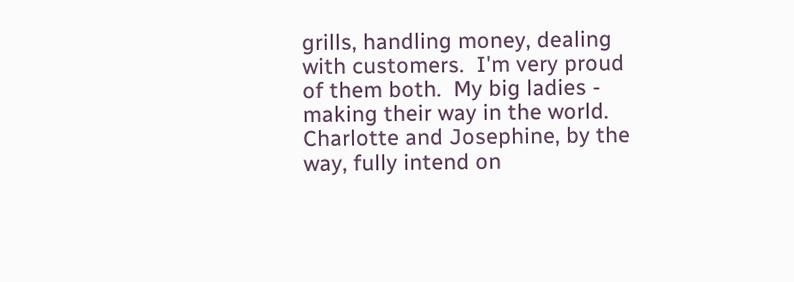grills, handling money, dealing with customers.  I'm very proud of them both.  My big ladies - making their way in the world.  Charlotte and Josephine, by the way, fully intend on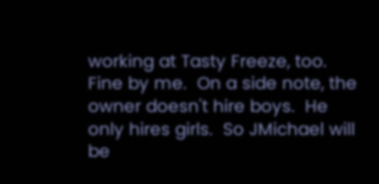working at Tasty Freeze, too.  Fine by me.  On a side note, the owner doesn't hire boys.  He only hires girls.  So JMichael will be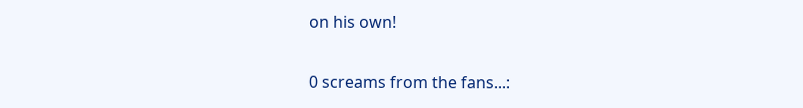on his own!

0 screams from the fans...: